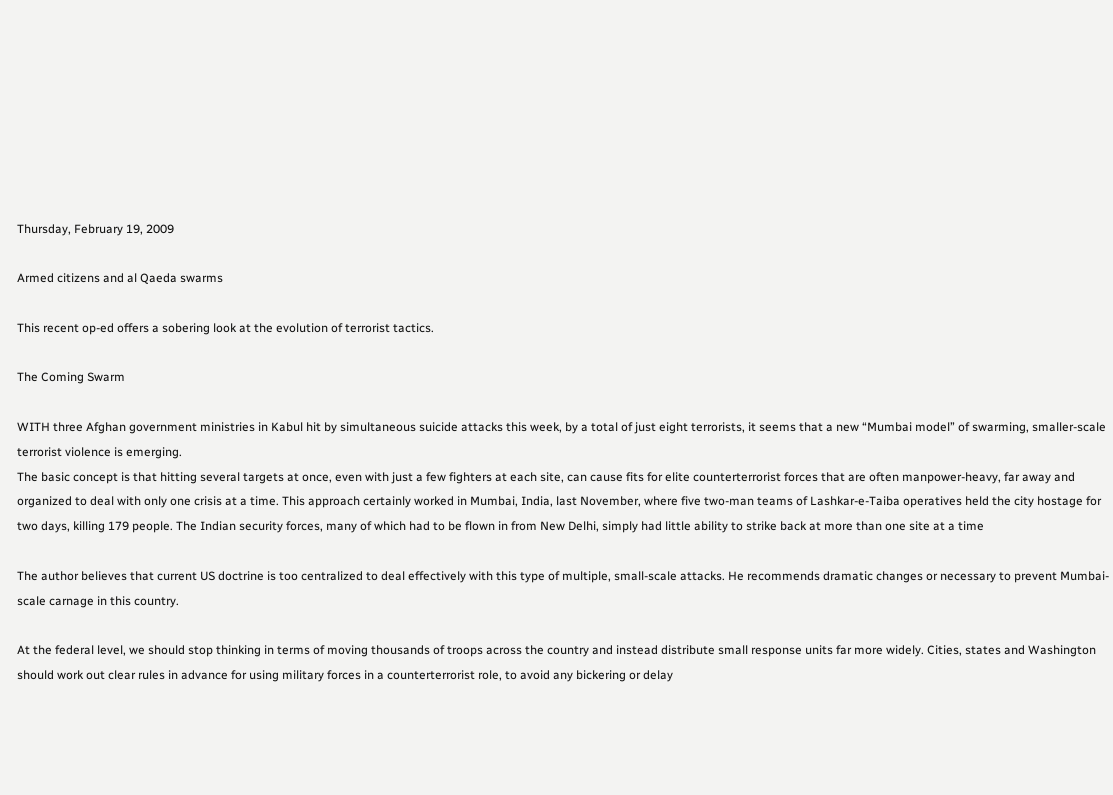Thursday, February 19, 2009

Armed citizens and al Qaeda swarms

This recent op-ed offers a sobering look at the evolution of terrorist tactics.

The Coming Swarm

WITH three Afghan government ministries in Kabul hit by simultaneous suicide attacks this week, by a total of just eight terrorists, it seems that a new “Mumbai model” of swarming, smaller-scale terrorist violence is emerging.
The basic concept is that hitting several targets at once, even with just a few fighters at each site, can cause fits for elite counterterrorist forces that are often manpower-heavy, far away and organized to deal with only one crisis at a time. This approach certainly worked in Mumbai, India, last November, where five two-man teams of Lashkar-e-Taiba operatives held the city hostage for two days, killing 179 people. The Indian security forces, many of which had to be flown in from New Delhi, simply had little ability to strike back at more than one site at a time

The author believes that current US doctrine is too centralized to deal effectively with this type of multiple, small-scale attacks. He recommends dramatic changes or necessary to prevent Mumbai-scale carnage in this country.

At the federal level, we should stop thinking in terms of moving thousands of troops across the country and instead distribute small response units far more widely. Cities, states and Washington should work out clear rules in advance for using military forces in a counterterrorist role, to avoid any bickering or delay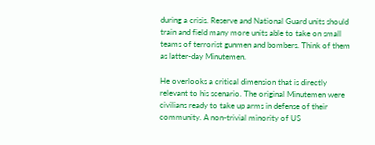during a crisis. Reserve and National Guard units should train and field many more units able to take on small teams of terrorist gunmen and bombers. Think of them as latter-day Minutemen.

He overlooks a critical dimension that is directly relevant to his scenario. The original Minutemen were civilians ready to take up arms in defense of their community. A non-trivial minority of US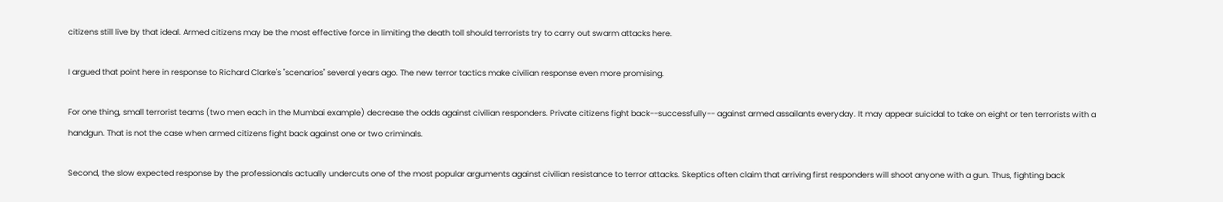citizens still live by that ideal. Armed citizens may be the most effective force in limiting the death toll should terrorists try to carry out swarm attacks here.

I argued that point here in response to Richard Clarke's "scenarios" several years ago. The new terror tactics make civilian response even more promising.

For one thing, small terrorist teams (two men each in the Mumbai example) decrease the odds against civilian responders. Private citizens fight back--successfully-- against armed assailants everyday. It may appear suicidal to take on eight or ten terrorists with a handgun. That is not the case when armed citizens fight back against one or two criminals.

Second, the slow expected response by the professionals actually undercuts one of the most popular arguments against civilian resistance to terror attacks. Skeptics often claim that arriving first responders will shoot anyone with a gun. Thus, fighting back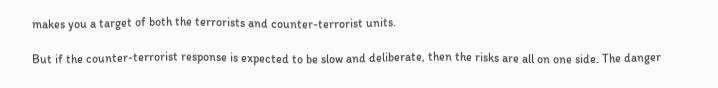makes you a target of both the terrorists and counter-terrorist units.

But if the counter-terrorist response is expected to be slow and deliberate, then the risks are all on one side. The danger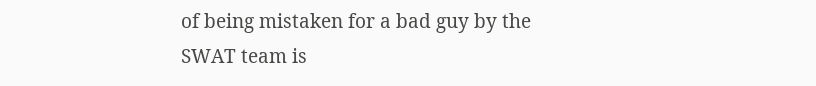of being mistaken for a bad guy by the SWAT team is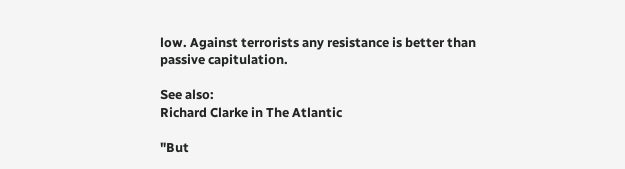low. Against terrorists any resistance is better than passive capitulation.

See also:
Richard Clarke in The Atlantic

"But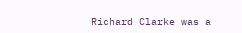Richard Clarke was a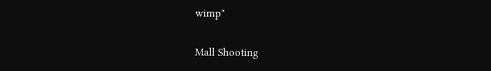wimp"

Mall Shooting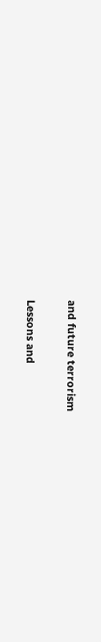and future terrorism

Lessons and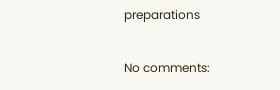preparations

No comments: